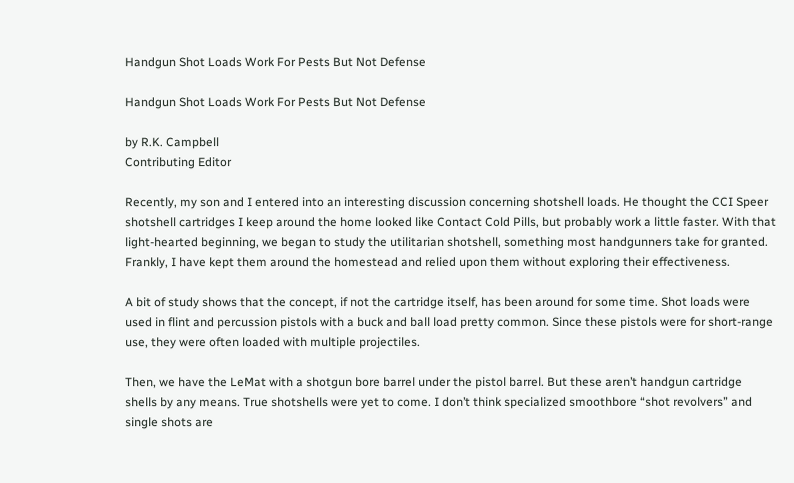Handgun Shot Loads Work For Pests But Not Defense

Handgun Shot Loads Work For Pests But Not Defense

by R.K. Campbell
Contributing Editor

Recently, my son and I entered into an interesting discussion concerning shotshell loads. He thought the CCI Speer shotshell cartridges I keep around the home looked like Contact Cold Pills, but probably work a little faster. With that light-hearted beginning, we began to study the utilitarian shotshell, something most handgunners take for granted. Frankly, I have kept them around the homestead and relied upon them without exploring their effectiveness.

A bit of study shows that the concept, if not the cartridge itself, has been around for some time. Shot loads were used in flint and percussion pistols with a buck and ball load pretty common. Since these pistols were for short-range use, they were often loaded with multiple projectiles.

Then, we have the LeMat with a shotgun bore barrel under the pistol barrel. But these aren’t handgun cartridge shells by any means. True shotshells were yet to come. I don’t think specialized smoothbore “shot revolvers” and single shots are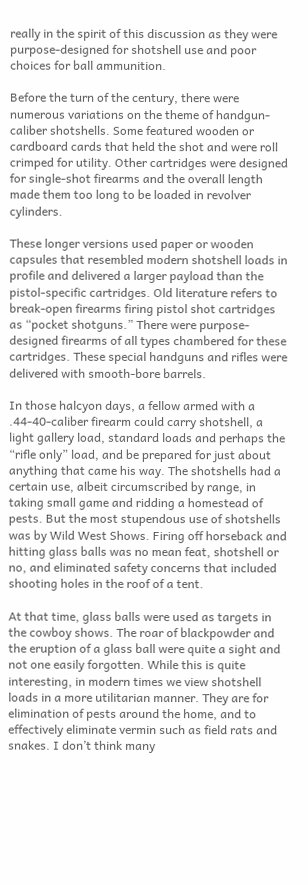really in the spirit of this discussion as they were purpose-designed for shotshell use and poor choices for ball ammunition.

Before the turn of the century, there were numerous variations on the theme of handgun-caliber shotshells. Some featured wooden or cardboard cards that held the shot and were roll crimped for utility. Other cartridges were designed for single-shot firearms and the overall length made them too long to be loaded in revolver cylinders.

These longer versions used paper or wooden capsules that resembled modern shotshell loads in profile and delivered a larger payload than the pistol-specific cartridges. Old literature refers to break-open firearms firing pistol shot cartridges as “pocket shotguns.” There were purpose-designed firearms of all types chambered for these cartridges. These special handguns and rifles were delivered with smooth-bore barrels.

In those halcyon days, a fellow armed with a .44-40-caliber firearm could carry shotshell, a light gallery load, standard loads and perhaps the “rifle only” load, and be prepared for just about anything that came his way. The shotshells had a certain use, albeit circumscribed by range, in taking small game and ridding a homestead of pests. But the most stupendous use of shotshells was by Wild West Shows. Firing off horseback and hitting glass balls was no mean feat, shotshell or no, and eliminated safety concerns that included shooting holes in the roof of a tent.

At that time, glass balls were used as targets in the cowboy shows. The roar of blackpowder and the eruption of a glass ball were quite a sight and not one easily forgotten. While this is quite interesting, in modern times we view shotshell loads in a more utilitarian manner. They are for elimination of pests around the home, and to effectively eliminate vermin such as field rats and snakes. I don’t think many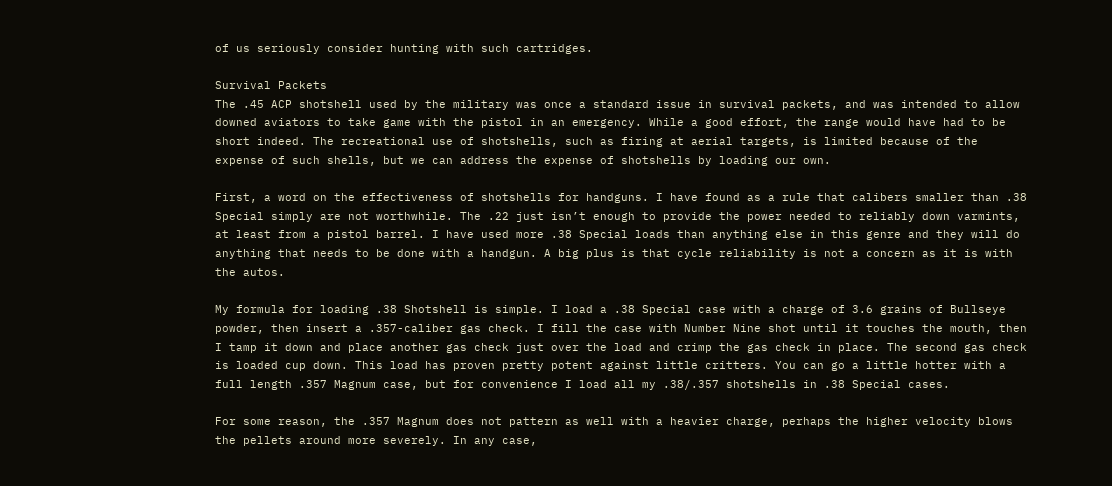of us seriously consider hunting with such cartridges.

Survival Packets
The .45 ACP shotshell used by the military was once a standard issue in survival packets, and was intended to allow downed aviators to take game with the pistol in an emergency. While a good effort, the range would have had to be short indeed. The recreational use of shotshells, such as firing at aerial targets, is limited because of the expense of such shells, but we can address the expense of shotshells by loading our own.

First, a word on the effectiveness of shotshells for handguns. I have found as a rule that calibers smaller than .38 Special simply are not worthwhile. The .22 just isn’t enough to provide the power needed to reliably down varmints, at least from a pistol barrel. I have used more .38 Special loads than anything else in this genre and they will do anything that needs to be done with a handgun. A big plus is that cycle reliability is not a concern as it is with the autos.

My formula for loading .38 Shotshell is simple. I load a .38 Special case with a charge of 3.6 grains of Bullseye powder, then insert a .357-caliber gas check. I fill the case with Number Nine shot until it touches the mouth, then I tamp it down and place another gas check just over the load and crimp the gas check in place. The second gas check is loaded cup down. This load has proven pretty potent against little critters. You can go a little hotter with a full length .357 Magnum case, but for convenience I load all my .38/.357 shotshells in .38 Special cases.

For some reason, the .357 Magnum does not pattern as well with a heavier charge, perhaps the higher velocity blows the pellets around more severely. In any case,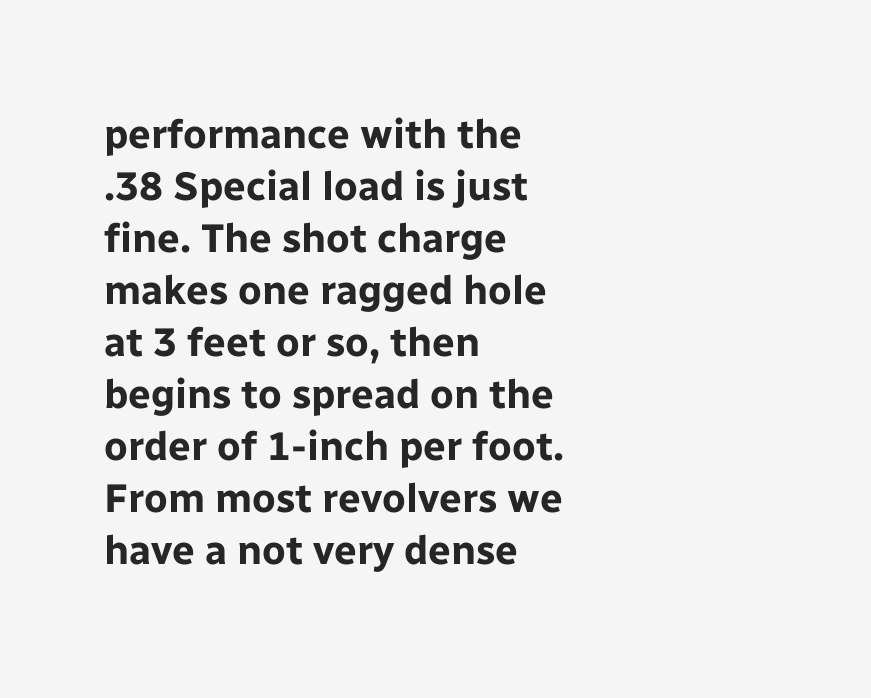performance with the .38 Special load is just fine. The shot charge makes one ragged hole at 3 feet or so, then begins to spread on the order of 1-inch per foot. From most revolvers we have a not very dense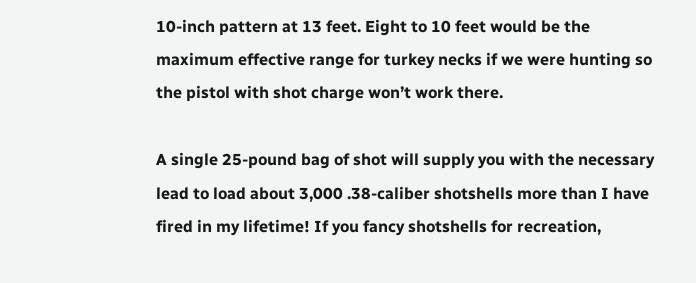10-inch pattern at 13 feet. Eight to 10 feet would be the maximum effective range for turkey necks if we were hunting so the pistol with shot charge won’t work there.

A single 25-pound bag of shot will supply you with the necessary lead to load about 3,000 .38-caliber shotshells more than I have fired in my lifetime! If you fancy shotshells for recreation,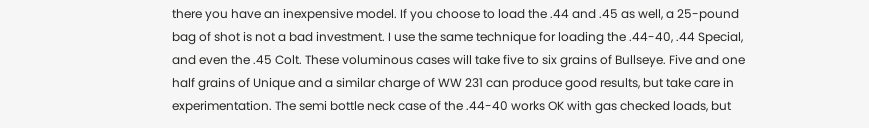there you have an inexpensive model. If you choose to load the .44 and .45 as well, a 25-pound bag of shot is not a bad investment. I use the same technique for loading the .44-40, .44 Special, and even the .45 Colt. These voluminous cases will take five to six grains of Bullseye. Five and one half grains of Unique and a similar charge of WW 231 can produce good results, but take care in experimentation. The semi bottle neck case of the .44-40 works OK with gas checked loads, but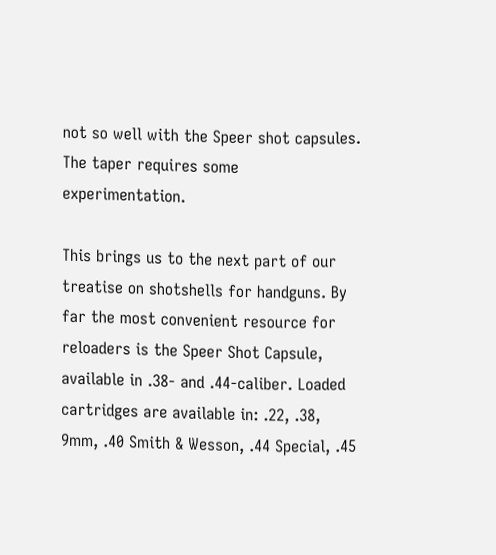not so well with the Speer shot capsules. The taper requires some experimentation.

This brings us to the next part of our treatise on shotshells for handguns. By far the most convenient resource for reloaders is the Speer Shot Capsule, available in .38- and .44-caliber. Loaded cartridges are available in: .22, .38, 9mm, .40 Smith & Wesson, .44 Special, .45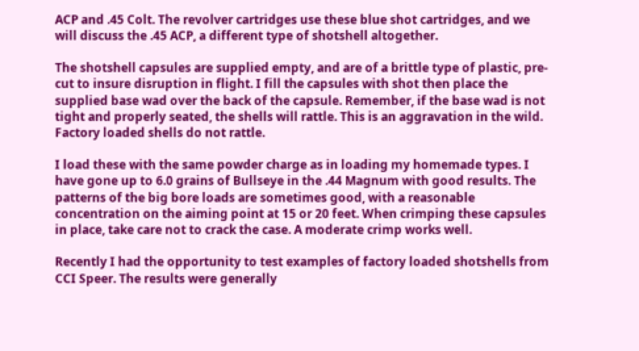ACP and .45 Colt. The revolver cartridges use these blue shot cartridges, and we will discuss the .45 ACP, a different type of shotshell altogether.

The shotshell capsules are supplied empty, and are of a brittle type of plastic, pre-cut to insure disruption in flight. I fill the capsules with shot then place the supplied base wad over the back of the capsule. Remember, if the base wad is not tight and properly seated, the shells will rattle. This is an aggravation in the wild. Factory loaded shells do not rattle.

I load these with the same powder charge as in loading my homemade types. I have gone up to 6.0 grains of Bullseye in the .44 Magnum with good results. The patterns of the big bore loads are sometimes good, with a reasonable concentration on the aiming point at 15 or 20 feet. When crimping these capsules in place, take care not to crack the case. A moderate crimp works well.

Recently I had the opportunity to test examples of factory loaded shotshells from CCI Speer. The results were generally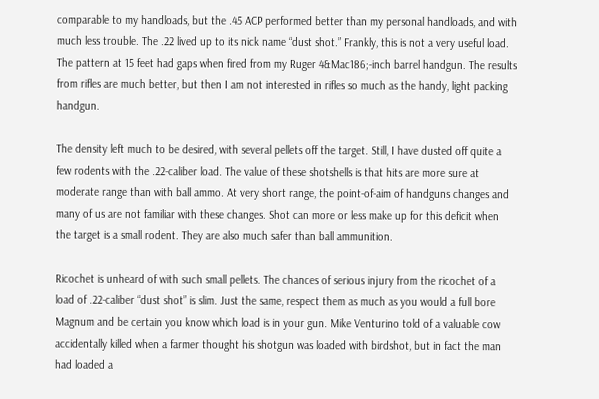comparable to my handloads, but the .45 ACP performed better than my personal handloads, and with much less trouble. The .22 lived up to its nick name “dust shot.” Frankly, this is not a very useful load. The pattern at 15 feet had gaps when fired from my Ruger 4&Mac186;-inch barrel handgun. The results from rifles are much better, but then I am not interested in rifles so much as the handy, light packing handgun.

The density left much to be desired, with several pellets off the target. Still, I have dusted off quite a few rodents with the .22-caliber load. The value of these shotshells is that hits are more sure at moderate range than with ball ammo. At very short range, the point-of-aim of handguns changes and many of us are not familiar with these changes. Shot can more or less make up for this deficit when the target is a small rodent. They are also much safer than ball ammunition.

Ricochet is unheard of with such small pellets. The chances of serious injury from the ricochet of a load of .22-caliber “dust shot” is slim. Just the same, respect them as much as you would a full bore Magnum and be certain you know which load is in your gun. Mike Venturino told of a valuable cow accidentally killed when a farmer thought his shotgun was loaded with birdshot, but in fact the man had loaded a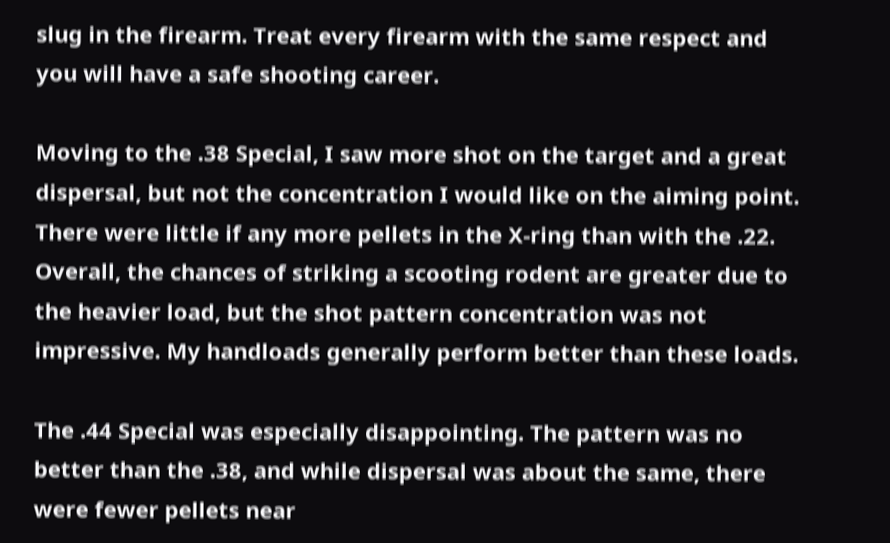slug in the firearm. Treat every firearm with the same respect and you will have a safe shooting career.

Moving to the .38 Special, I saw more shot on the target and a great dispersal, but not the concentration I would like on the aiming point. There were little if any more pellets in the X-ring than with the .22. Overall, the chances of striking a scooting rodent are greater due to the heavier load, but the shot pattern concentration was not impressive. My handloads generally perform better than these loads.

The .44 Special was especially disappointing. The pattern was no better than the .38, and while dispersal was about the same, there were fewer pellets near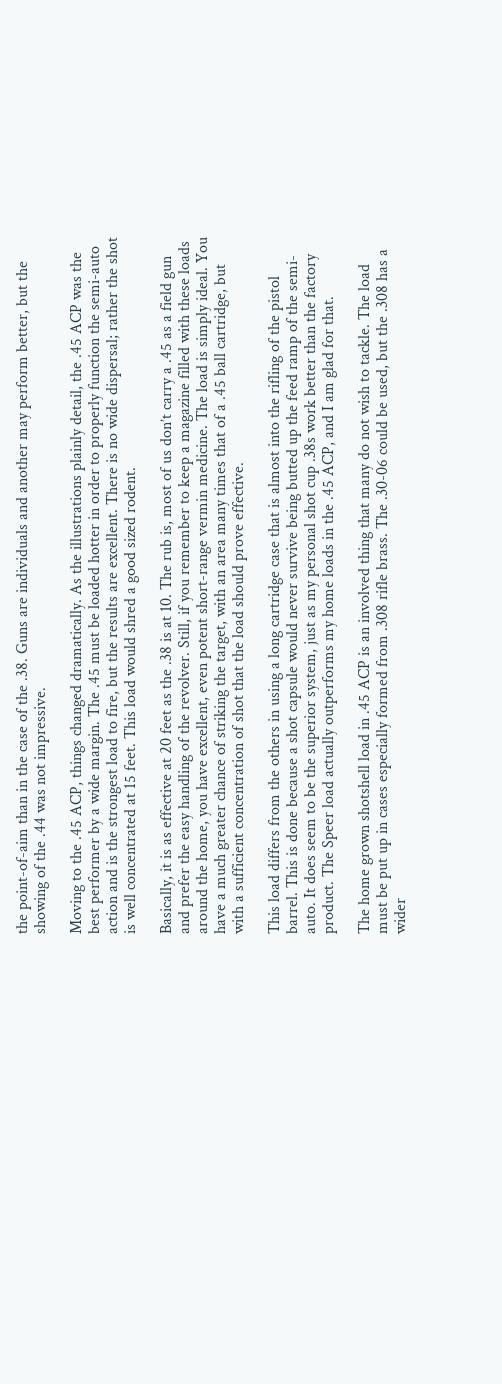the point-of-aim than in the case of the .38. Guns are individuals and another may perform better, but the showing of the .44 was not impressive.

Moving to the .45 ACP, things changed dramatically. As the illustrations plainly detail, the .45 ACP was the best performer by a wide margin. The .45 must be loaded hotter in order to properly function the semi-auto action and is the strongest load to fire, but the results are excellent. There is no wide dispersal; rather the shot is well concentrated at 15 feet. This load would shred a good sized rodent.

Basically, it is as effective at 20 feet as the .38 is at 10. The rub is, most of us don’t carry a .45 as a field gun and prefer the easy handling of the revolver. Still, if you remember to keep a magazine filled with these loads around the home, you have excellent, even potent short-range vermin medicine. The load is simply ideal. You have a much greater chance of striking the target, with an area many times that of a .45 ball cartridge, but with a sufficient concentration of shot that the load should prove effective.

This load differs from the others in using a long cartridge case that is almost into the rifling of the pistol barrel. This is done because a shot capsule would never survive being butted up the feed ramp of the semi-auto. It does seem to be the superior system, just as my personal shot cup .38s work better than the factory product. The Speer load actually outperforms my home loads in the .45 ACP, and I am glad for that.

The home grown shotshell load in .45 ACP is an involved thing that many do not wish to tackle. The load must be put up in cases especially formed from .308 rifle brass. The .30-06 could be used, but the .308 has a wider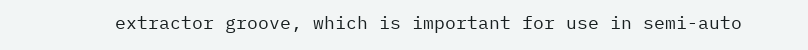extractor groove, which is important for use in semi-auto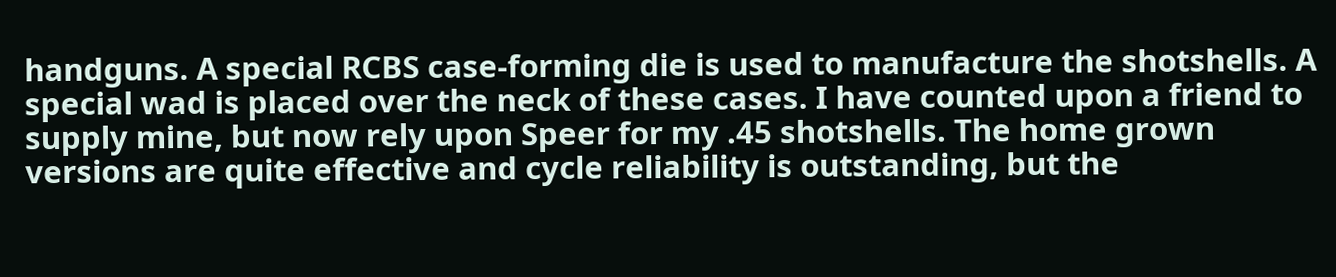handguns. A special RCBS case-forming die is used to manufacture the shotshells. A special wad is placed over the neck of these cases. I have counted upon a friend to supply mine, but now rely upon Speer for my .45 shotshells. The home grown versions are quite effective and cycle reliability is outstanding, but the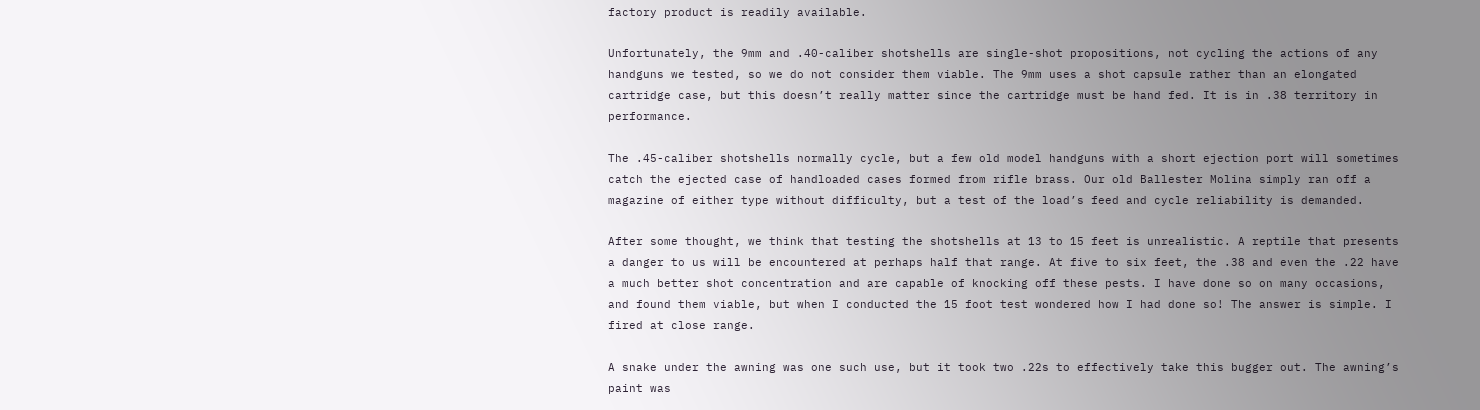factory product is readily available.

Unfortunately, the 9mm and .40-caliber shotshells are single-shot propositions, not cycling the actions of any handguns we tested, so we do not consider them viable. The 9mm uses a shot capsule rather than an elongated cartridge case, but this doesn’t really matter since the cartridge must be hand fed. It is in .38 territory in performance.

The .45-caliber shotshells normally cycle, but a few old model handguns with a short ejection port will sometimes catch the ejected case of handloaded cases formed from rifle brass. Our old Ballester Molina simply ran off a magazine of either type without difficulty, but a test of the load’s feed and cycle reliability is demanded.

After some thought, we think that testing the shotshells at 13 to 15 feet is unrealistic. A reptile that presents a danger to us will be encountered at perhaps half that range. At five to six feet, the .38 and even the .22 have a much better shot concentration and are capable of knocking off these pests. I have done so on many occasions, and found them viable, but when I conducted the 15 foot test wondered how I had done so! The answer is simple. I fired at close range.

A snake under the awning was one such use, but it took two .22s to effectively take this bugger out. The awning’s paint was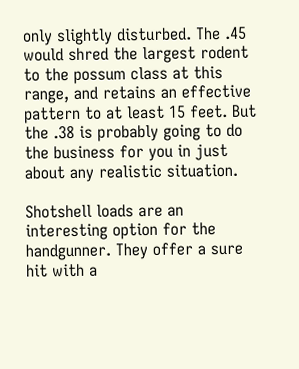only slightly disturbed. The .45 would shred the largest rodent to the possum class at this range, and retains an effective pattern to at least 15 feet. But the .38 is probably going to do the business for you in just about any realistic situation.

Shotshell loads are an interesting option for the handgunner. They offer a sure hit with a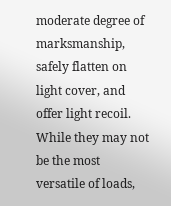moderate degree of marksmanship, safely flatten on light cover, and offer light recoil. While they may not be the most versatile of loads,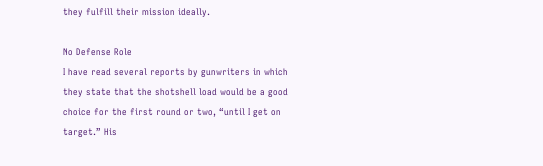they fulfill their mission ideally.

No Defense Role
I have read several reports by gunwriters in which they state that the shotshell load would be a good choice for the first round or two, “until I get on target.” His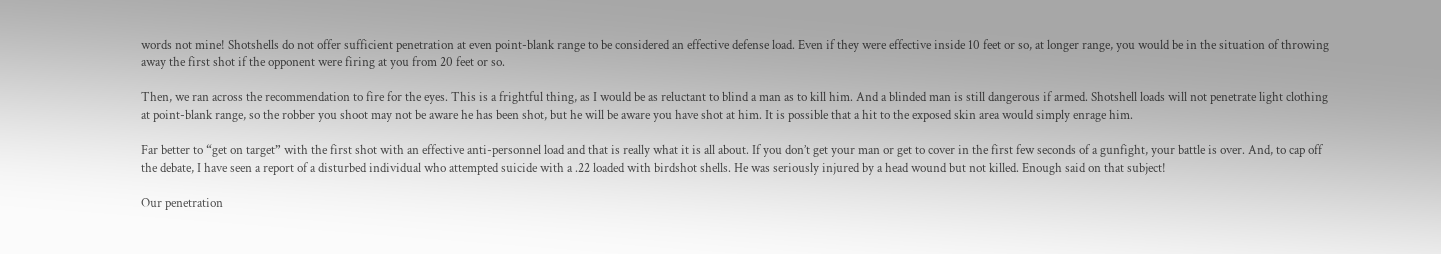words not mine! Shotshells do not offer sufficient penetration at even point-blank range to be considered an effective defense load. Even if they were effective inside 10 feet or so, at longer range, you would be in the situation of throwing away the first shot if the opponent were firing at you from 20 feet or so.

Then, we ran across the recommendation to fire for the eyes. This is a frightful thing, as I would be as reluctant to blind a man as to kill him. And a blinded man is still dangerous if armed. Shotshell loads will not penetrate light clothing at point-blank range, so the robber you shoot may not be aware he has been shot, but he will be aware you have shot at him. It is possible that a hit to the exposed skin area would simply enrage him.

Far better to “get on target” with the first shot with an effective anti-personnel load and that is really what it is all about. If you don’t get your man or get to cover in the first few seconds of a gunfight, your battle is over. And, to cap off the debate, I have seen a report of a disturbed individual who attempted suicide with a .22 loaded with birdshot shells. He was seriously injured by a head wound but not killed. Enough said on that subject!

Our penetration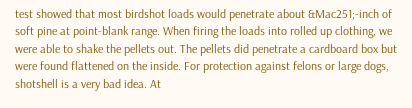test showed that most birdshot loads would penetrate about &Mac251;-inch of soft pine at point-blank range. When firing the loads into rolled up clothing, we were able to shake the pellets out. The pellets did penetrate a cardboard box but were found flattened on the inside. For protection against felons or large dogs, shotshell is a very bad idea. At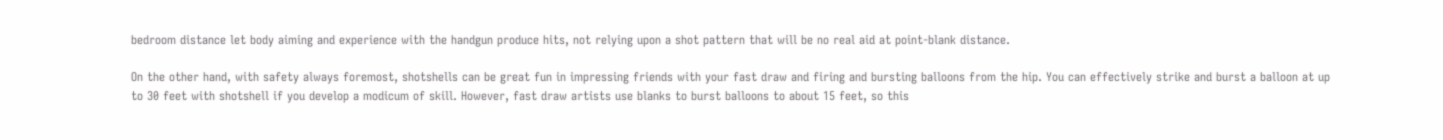bedroom distance let body aiming and experience with the handgun produce hits, not relying upon a shot pattern that will be no real aid at point-blank distance.

On the other hand, with safety always foremost, shotshells can be great fun in impressing friends with your fast draw and firing and bursting balloons from the hip. You can effectively strike and burst a balloon at up to 30 feet with shotshell if you develop a modicum of skill. However, fast draw artists use blanks to burst balloons to about 15 feet, so this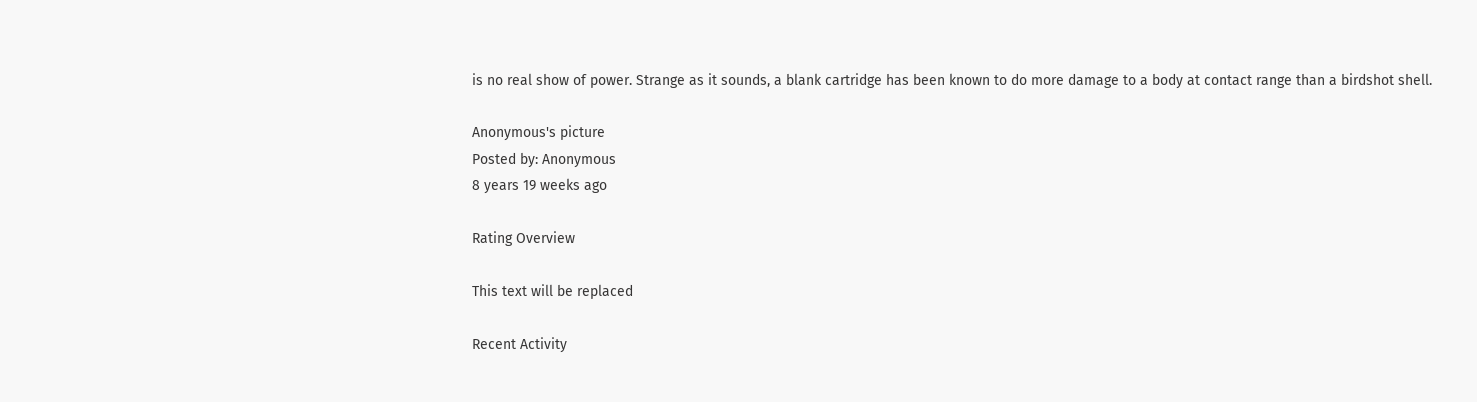is no real show of power. Strange as it sounds, a blank cartridge has been known to do more damage to a body at contact range than a birdshot shell.

Anonymous's picture
Posted by: Anonymous
8 years 19 weeks ago

Rating Overview

This text will be replaced

Recent Activity